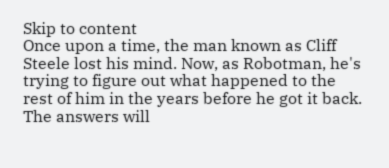Skip to content
Once upon a time, the man known as Cliff Steele lost his mind. Now, as Robotman, he's trying to figure out what happened to the rest of him in the years before he got it back. The answers will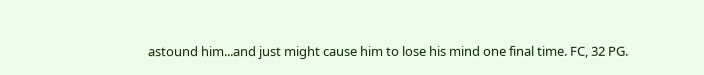astound him...and just might cause him to lose his mind one final time. FC, 32 PG.